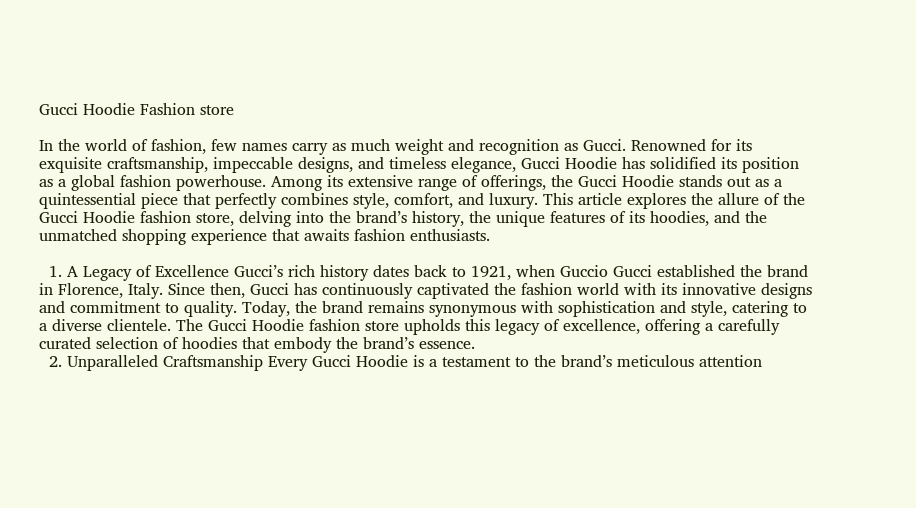Gucci Hoodie Fashion store

In the world of fashion, few names carry as much weight and recognition as Gucci. Renowned for its exquisite craftsmanship, impeccable designs, and timeless elegance, Gucci Hoodie has solidified its position as a global fashion powerhouse. Among its extensive range of offerings, the Gucci Hoodie stands out as a quintessential piece that perfectly combines style, comfort, and luxury. This article explores the allure of the Gucci Hoodie fashion store, delving into the brand’s history, the unique features of its hoodies, and the unmatched shopping experience that awaits fashion enthusiasts.

  1. A Legacy of Excellence Gucci’s rich history dates back to 1921, when Guccio Gucci established the brand in Florence, Italy. Since then, Gucci has continuously captivated the fashion world with its innovative designs and commitment to quality. Today, the brand remains synonymous with sophistication and style, catering to a diverse clientele. The Gucci Hoodie fashion store upholds this legacy of excellence, offering a carefully curated selection of hoodies that embody the brand’s essence.
  2. Unparalleled Craftsmanship Every Gucci Hoodie is a testament to the brand’s meticulous attention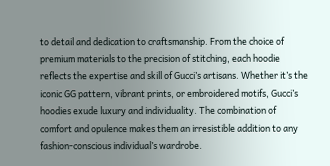to detail and dedication to craftsmanship. From the choice of premium materials to the precision of stitching, each hoodie reflects the expertise and skill of Gucci’s artisans. Whether it’s the iconic GG pattern, vibrant prints, or embroidered motifs, Gucci’s hoodies exude luxury and individuality. The combination of comfort and opulence makes them an irresistible addition to any fashion-conscious individual’s wardrobe.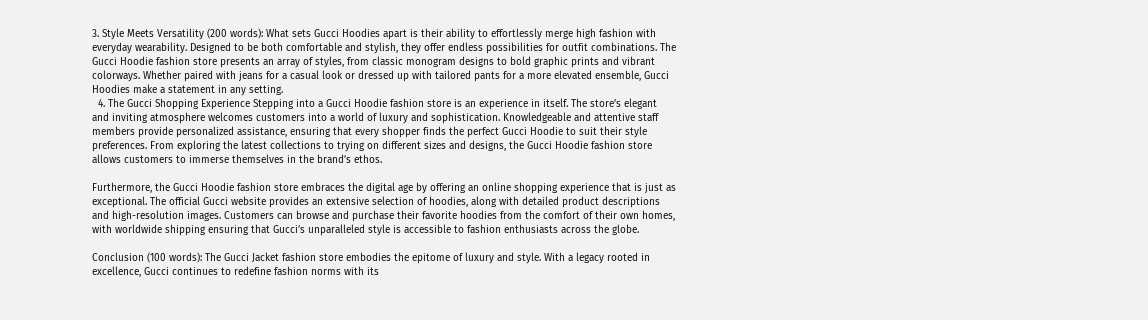3. Style Meets Versatility (200 words): What sets Gucci Hoodies apart is their ability to effortlessly merge high fashion with everyday wearability. Designed to be both comfortable and stylish, they offer endless possibilities for outfit combinations. The Gucci Hoodie fashion store presents an array of styles, from classic monogram designs to bold graphic prints and vibrant colorways. Whether paired with jeans for a casual look or dressed up with tailored pants for a more elevated ensemble, Gucci Hoodies make a statement in any setting.
  4. The Gucci Shopping Experience Stepping into a Gucci Hoodie fashion store is an experience in itself. The store’s elegant and inviting atmosphere welcomes customers into a world of luxury and sophistication. Knowledgeable and attentive staff members provide personalized assistance, ensuring that every shopper finds the perfect Gucci Hoodie to suit their style preferences. From exploring the latest collections to trying on different sizes and designs, the Gucci Hoodie fashion store allows customers to immerse themselves in the brand’s ethos.

Furthermore, the Gucci Hoodie fashion store embraces the digital age by offering an online shopping experience that is just as exceptional. The official Gucci website provides an extensive selection of hoodies, along with detailed product descriptions and high-resolution images. Customers can browse and purchase their favorite hoodies from the comfort of their own homes, with worldwide shipping ensuring that Gucci’s unparalleled style is accessible to fashion enthusiasts across the globe.

Conclusion (100 words): The Gucci Jacket fashion store embodies the epitome of luxury and style. With a legacy rooted in excellence, Gucci continues to redefine fashion norms with its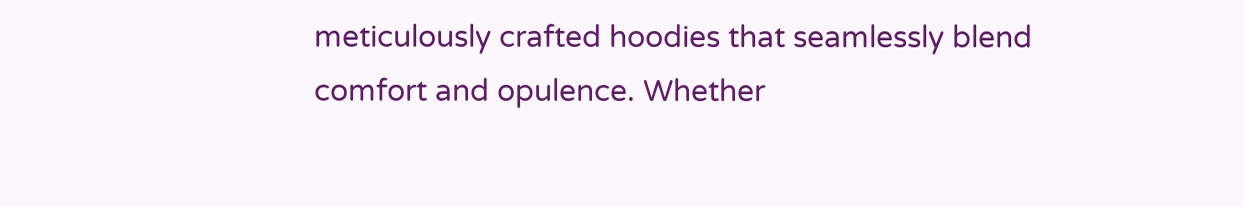meticulously crafted hoodies that seamlessly blend comfort and opulence. Whether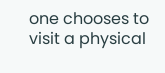one chooses to visit a physical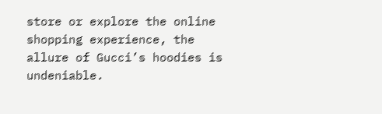store or explore the online shopping experience, the allure of Gucci’s hoodies is undeniable.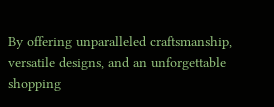By offering unparalleled craftsmanship, versatile designs, and an unforgettable shopping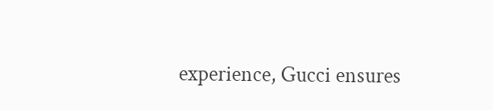experience, Gucci ensures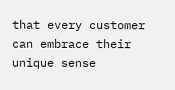that every customer can embrace their unique sense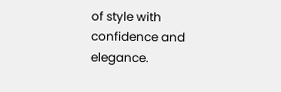of style with confidence and elegance.